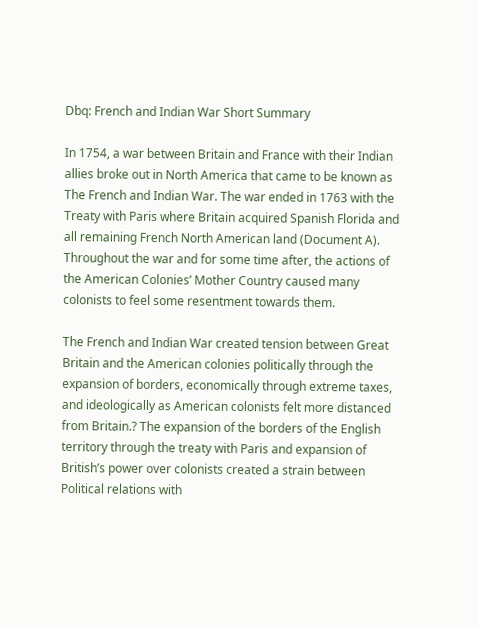Dbq: French and Indian War Short Summary

In 1754, a war between Britain and France with their Indian allies broke out in North America that came to be known as The French and Indian War. The war ended in 1763 with the Treaty with Paris where Britain acquired Spanish Florida and all remaining French North American land (Document A). Throughout the war and for some time after, the actions of the American Colonies’ Mother Country caused many colonists to feel some resentment towards them.

The French and Indian War created tension between Great Britain and the American colonies politically through the expansion of borders, economically through extreme taxes, and ideologically as American colonists felt more distanced from Britain.? The expansion of the borders of the English territory through the treaty with Paris and expansion of British’s power over colonists created a strain between Political relations with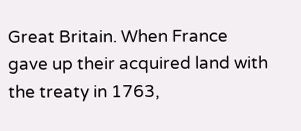Great Britain. When France gave up their acquired land with the treaty in 1763,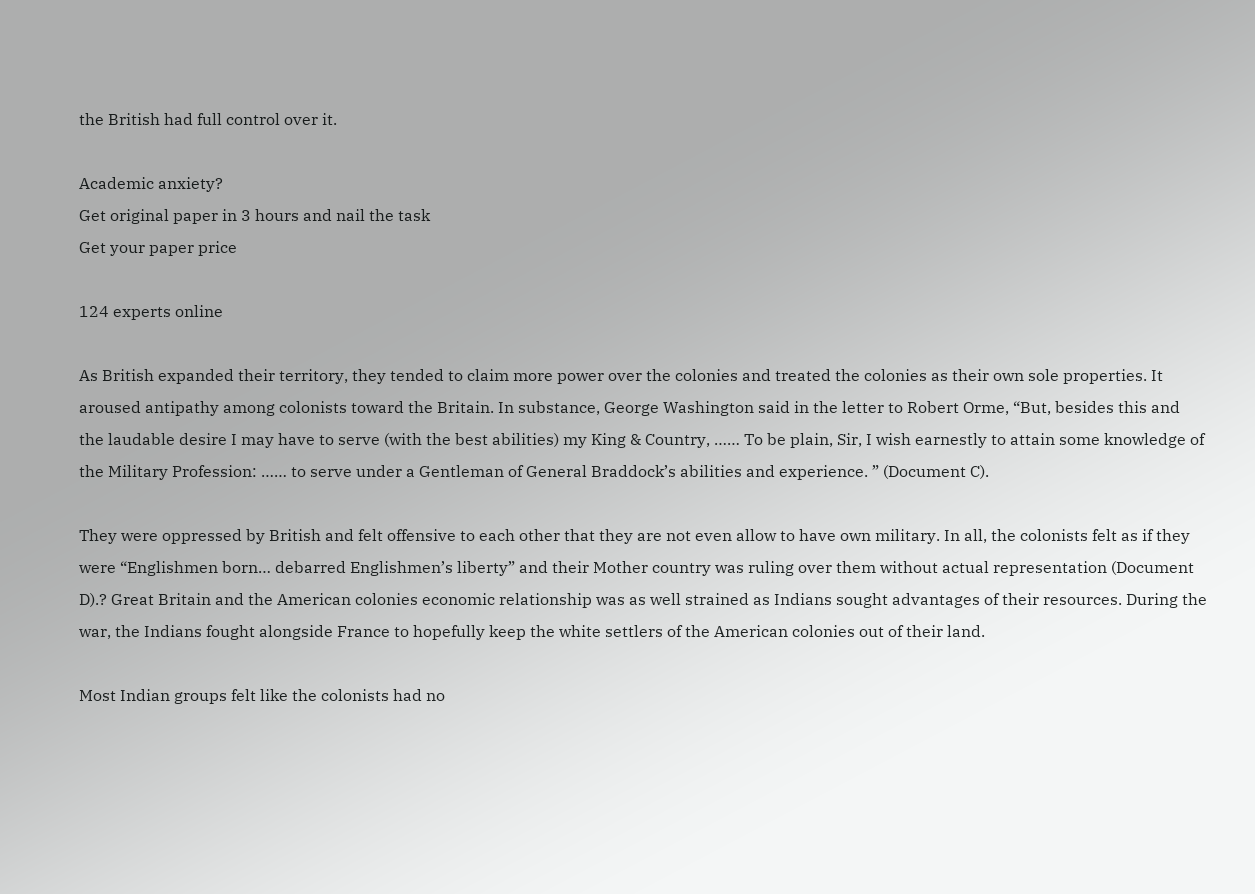the British had full control over it.

Academic anxiety?
Get original paper in 3 hours and nail the task
Get your paper price

124 experts online

As British expanded their territory, they tended to claim more power over the colonies and treated the colonies as their own sole properties. It aroused antipathy among colonists toward the Britain. In substance, George Washington said in the letter to Robert Orme, “But, besides this and the laudable desire I may have to serve (with the best abilities) my King & Country, …… To be plain, Sir, I wish earnestly to attain some knowledge of the Military Profession: …… to serve under a Gentleman of General Braddock’s abilities and experience. ” (Document C).

They were oppressed by British and felt offensive to each other that they are not even allow to have own military. In all, the colonists felt as if they were “Englishmen born… debarred Englishmen’s liberty” and their Mother country was ruling over them without actual representation (Document D).? Great Britain and the American colonies economic relationship was as well strained as Indians sought advantages of their resources. During the war, the Indians fought alongside France to hopefully keep the white settlers of the American colonies out of their land.

Most Indian groups felt like the colonists had no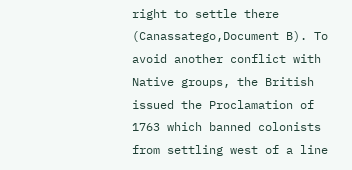right to settle there (Canassatego,Document B). To avoid another conflict with Native groups, the British issued the Proclamation of 1763 which banned colonists from settling west of a line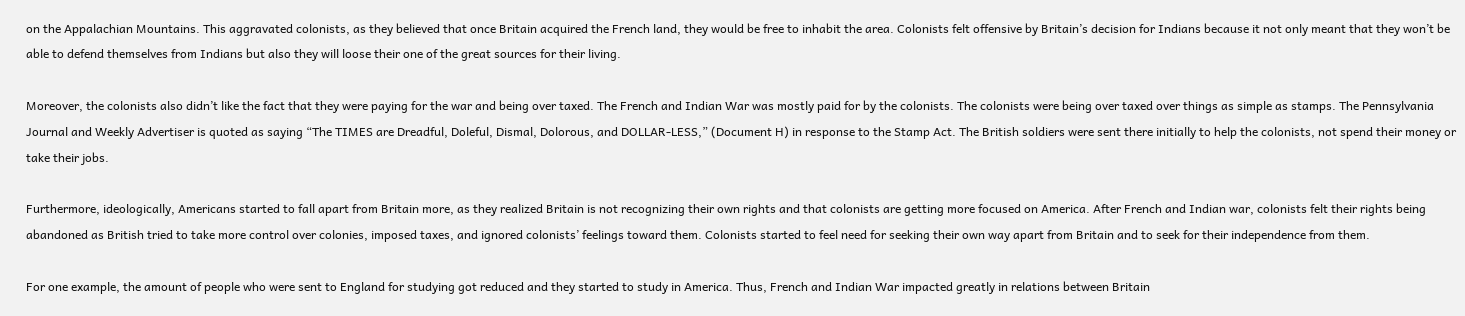on the Appalachian Mountains. This aggravated colonists, as they believed that once Britain acquired the French land, they would be free to inhabit the area. Colonists felt offensive by Britain’s decision for Indians because it not only meant that they won’t be able to defend themselves from Indians but also they will loose their one of the great sources for their living.

Moreover, the colonists also didn’t like the fact that they were paying for the war and being over taxed. The French and Indian War was mostly paid for by the colonists. The colonists were being over taxed over things as simple as stamps. The Pennsylvania Journal and Weekly Advertiser is quoted as saying “The TIMES are Dreadful, Doleful, Dismal, Dolorous, and DOLLAR-LESS,” (Document H) in response to the Stamp Act. The British soldiers were sent there initially to help the colonists, not spend their money or take their jobs.

Furthermore, ideologically, Americans started to fall apart from Britain more, as they realized Britain is not recognizing their own rights and that colonists are getting more focused on America. After French and Indian war, colonists felt their rights being abandoned as British tried to take more control over colonies, imposed taxes, and ignored colonists’ feelings toward them. Colonists started to feel need for seeking their own way apart from Britain and to seek for their independence from them.

For one example, the amount of people who were sent to England for studying got reduced and they started to study in America. Thus, French and Indian War impacted greatly in relations between Britain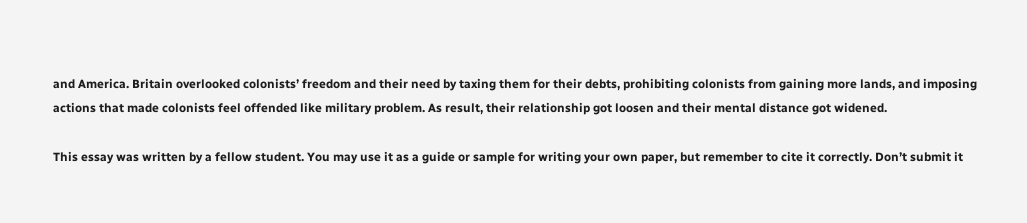and America. Britain overlooked colonists’ freedom and their need by taxing them for their debts, prohibiting colonists from gaining more lands, and imposing actions that made colonists feel offended like military problem. As result, their relationship got loosen and their mental distance got widened.

This essay was written by a fellow student. You may use it as a guide or sample for writing your own paper, but remember to cite it correctly. Don’t submit it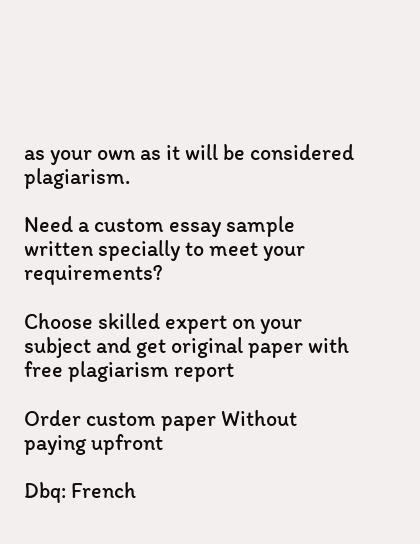as your own as it will be considered plagiarism.

Need a custom essay sample written specially to meet your requirements?

Choose skilled expert on your subject and get original paper with free plagiarism report

Order custom paper Without paying upfront

Dbq: French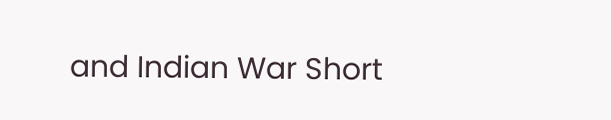and Indian War Short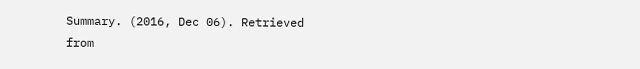Summary. (2016, Dec 06). Retrieved from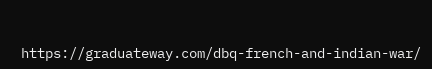https://graduateway.com/dbq-french-and-indian-war/